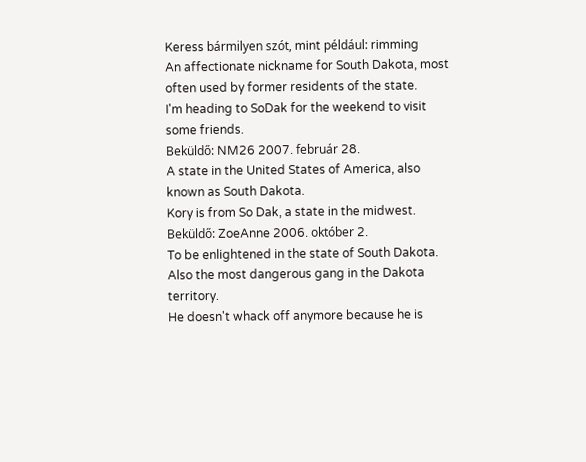Keress bármilyen szót, mint például: rimming
An affectionate nickname for South Dakota, most often used by former residents of the state.
I'm heading to SoDak for the weekend to visit some friends.
Beküldő: NM26 2007. február 28.
A state in the United States of America, also known as South Dakota.
Kory is from So Dak, a state in the midwest.
Beküldő: ZoeAnne 2006. október 2.
To be enlightened in the state of South Dakota. Also the most dangerous gang in the Dakota territory.
He doesn't whack off anymore because he is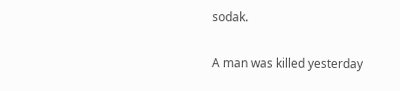sodak.

A man was killed yesterday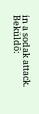in a sodak attack.
Beküldő: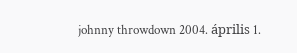johnny throwdown 2004. április 1.